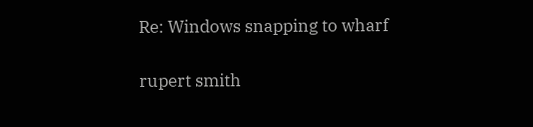Re: Windows snapping to wharf

rupert smith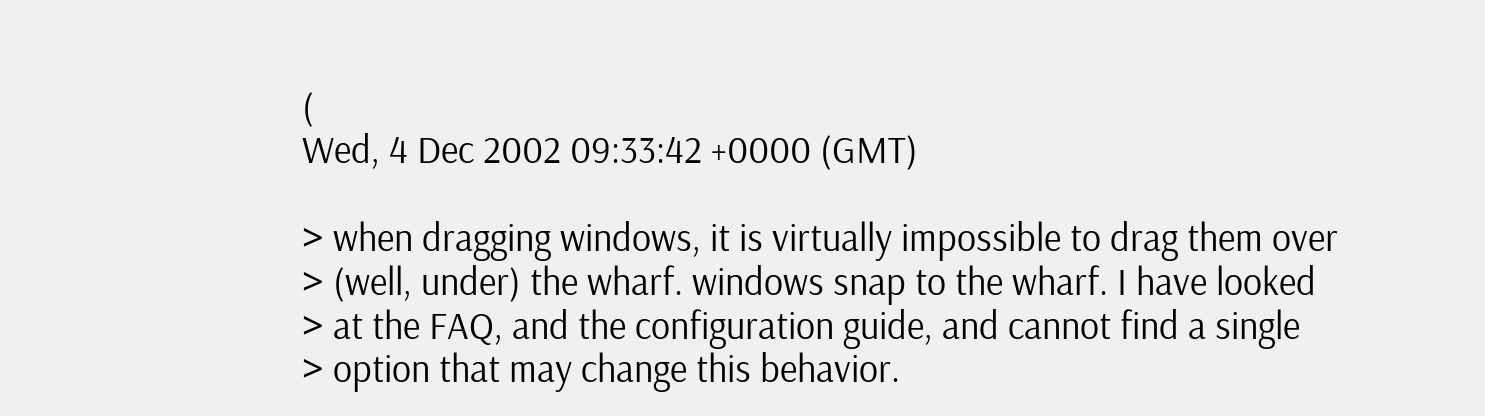(
Wed, 4 Dec 2002 09:33:42 +0000 (GMT)

> when dragging windows, it is virtually impossible to drag them over
> (well, under) the wharf. windows snap to the wharf. I have looked
> at the FAQ, and the configuration guide, and cannot find a single
> option that may change this behavior.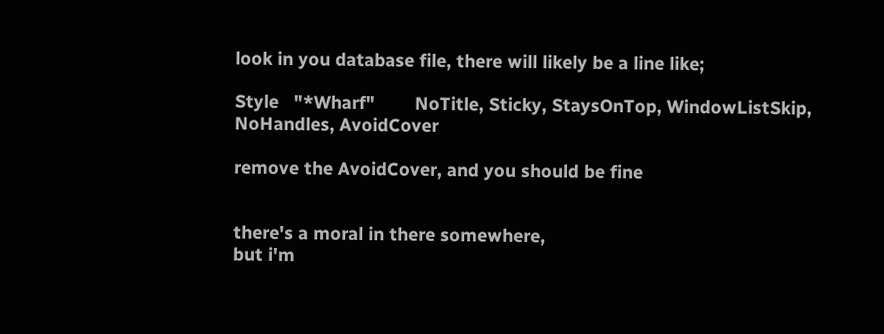look in you database file, there will likely be a line like;

Style   "*Wharf"        NoTitle, Sticky, StaysOnTop, WindowListSkip,
NoHandles, AvoidCover

remove the AvoidCover, and you should be fine


there's a moral in there somewhere,
but i'm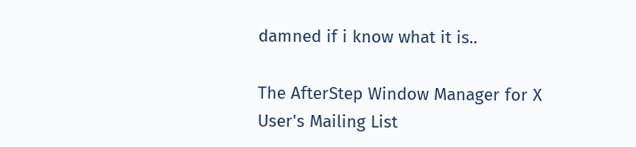damned if i know what it is..

The AfterStep Window Manager for X User's Mailing List